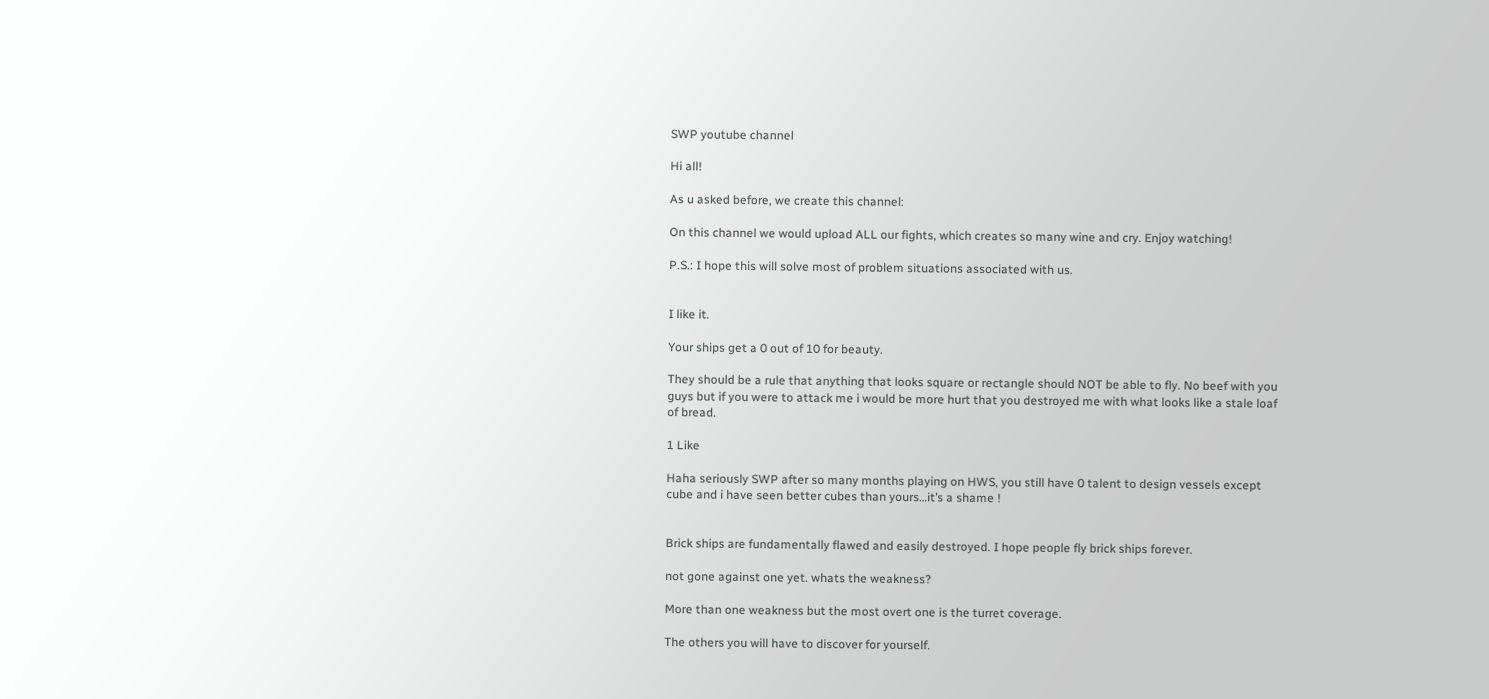SWP youtube channel

Hi all!

As u asked before, we create this channel:

On this channel we would upload ALL our fights, which creates so many wine and cry. Enjoy watching!

P.S.: I hope this will solve most of problem situations associated with us.


I like it.

Your ships get a 0 out of 10 for beauty.

They should be a rule that anything that looks square or rectangle should NOT be able to fly. No beef with you guys but if you were to attack me i would be more hurt that you destroyed me with what looks like a stale loaf of bread.

1 Like

Haha seriously SWP after so many months playing on HWS, you still have 0 talent to design vessels except cube and i have seen better cubes than yours…it’s a shame !


Brick ships are fundamentally flawed and easily destroyed. I hope people fly brick ships forever.

not gone against one yet. whats the weakness?

More than one weakness but the most overt one is the turret coverage.

The others you will have to discover for yourself.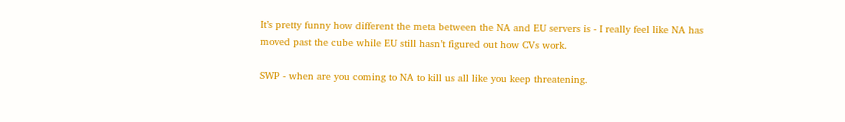It’s pretty funny how different the meta between the NA and EU servers is - I really feel like NA has moved past the cube while EU still hasn’t figured out how CVs work.

SWP - when are you coming to NA to kill us all like you keep threatening.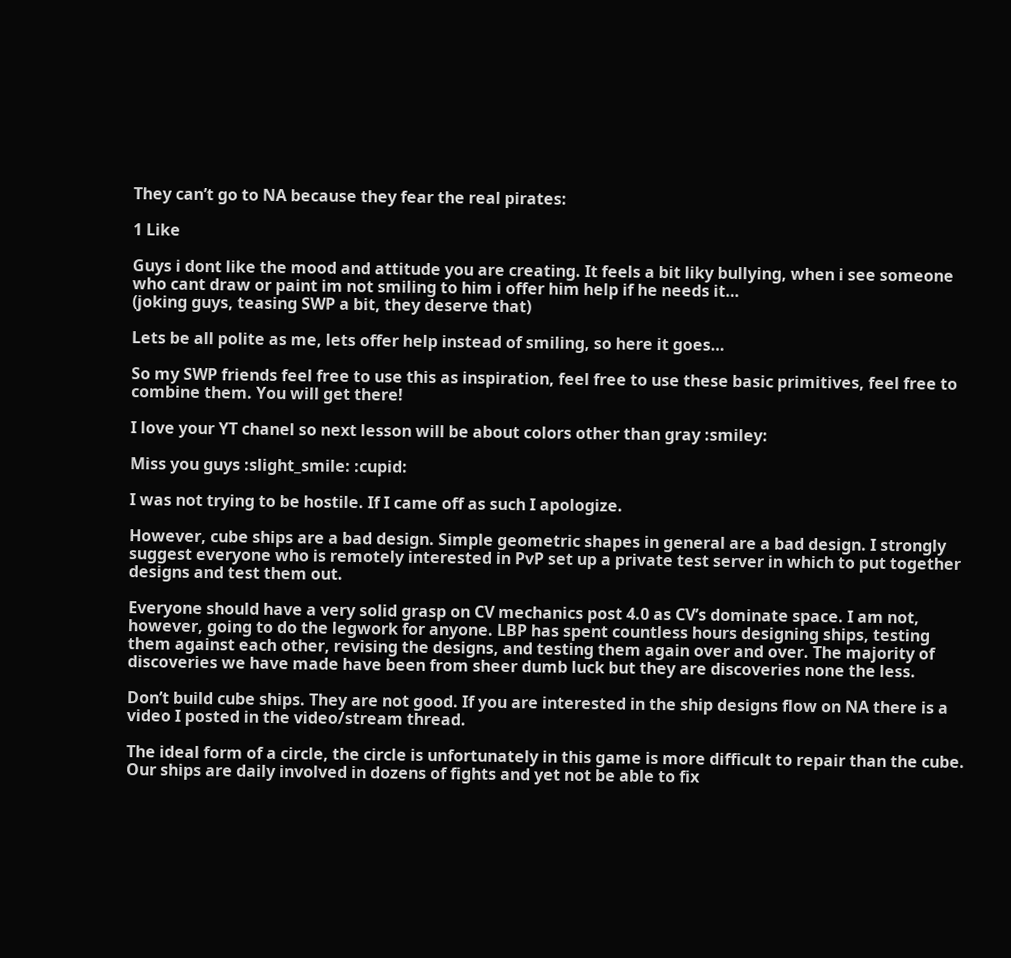They can’t go to NA because they fear the real pirates:

1 Like

Guys i dont like the mood and attitude you are creating. It feels a bit liky bullying, when i see someone who cant draw or paint im not smiling to him i offer him help if he needs it…
(joking guys, teasing SWP a bit, they deserve that)

Lets be all polite as me, lets offer help instead of smiling, so here it goes…

So my SWP friends feel free to use this as inspiration, feel free to use these basic primitives, feel free to combine them. You will get there!

I love your YT chanel so next lesson will be about colors other than gray :smiley:

Miss you guys :slight_smile: :cupid:

I was not trying to be hostile. If I came off as such I apologize.

However, cube ships are a bad design. Simple geometric shapes in general are a bad design. I strongly suggest everyone who is remotely interested in PvP set up a private test server in which to put together designs and test them out.

Everyone should have a very solid grasp on CV mechanics post 4.0 as CV’s dominate space. I am not, however, going to do the legwork for anyone. LBP has spent countless hours designing ships, testing them against each other, revising the designs, and testing them again over and over. The majority of discoveries we have made have been from sheer dumb luck but they are discoveries none the less.

Don’t build cube ships. They are not good. If you are interested in the ship designs flow on NA there is a video I posted in the video/stream thread.

The ideal form of a circle, the circle is unfortunately in this game is more difficult to repair than the cube.
Our ships are daily involved in dozens of fights and yet not be able to fix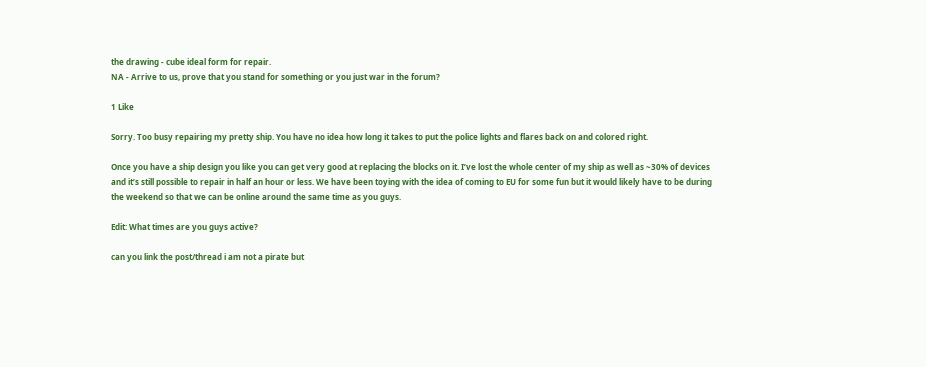the drawing - cube ideal form for repair.
NA - Arrive to us, prove that you stand for something or you just war in the forum?

1 Like

Sorry. Too busy repairing my pretty ship. You have no idea how long it takes to put the police lights and flares back on and colored right.

Once you have a ship design you like you can get very good at replacing the blocks on it. I’ve lost the whole center of my ship as well as ~30% of devices and it’s still possible to repair in half an hour or less. We have been toying with the idea of coming to EU for some fun but it would likely have to be during the weekend so that we can be online around the same time as you guys.

Edit: What times are you guys active?

can you link the post/thread i am not a pirate but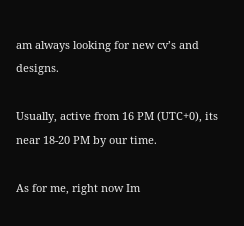am always looking for new cv’s and designs.

Usually, active from 16 PM (UTC+0), its near 18-20 PM by our time.

As for me, right now Im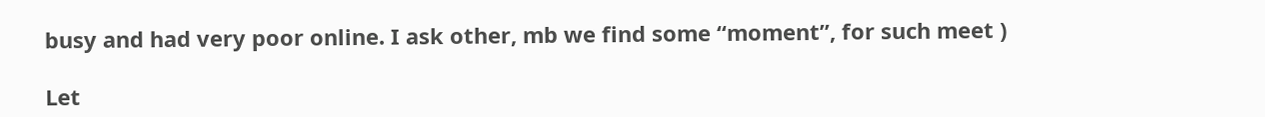busy and had very poor online. I ask other, mb we find some “moment”, for such meet )

Let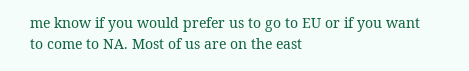me know if you would prefer us to go to EU or if you want to come to NA. Most of us are on the east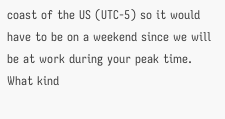coast of the US (UTC-5) so it would have to be on a weekend since we will be at work during your peak time. What kind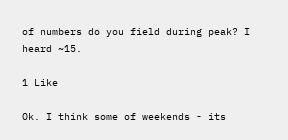of numbers do you field during peak? I heard ~15.

1 Like

Ok. I think some of weekends - its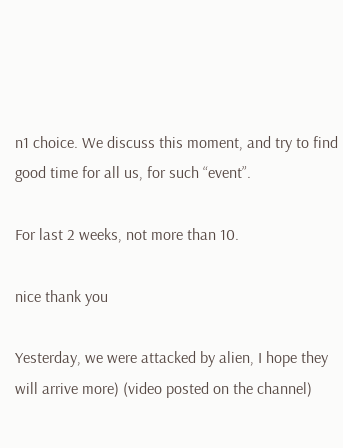n1 choice. We discuss this moment, and try to find good time for all us, for such “event”.

For last 2 weeks, not more than 10.

nice thank you

Yesterday, we were attacked by alien, I hope they will arrive more) (video posted on the channel)